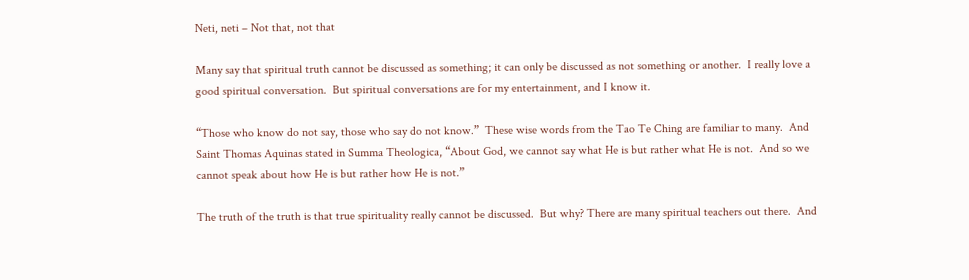Neti, neti – Not that, not that

Many say that spiritual truth cannot be discussed as something; it can only be discussed as not something or another.  I really love a good spiritual conversation.  But spiritual conversations are for my entertainment, and I know it.

“Those who know do not say, those who say do not know.”  These wise words from the Tao Te Ching are familiar to many.  And Saint Thomas Aquinas stated in Summa Theologica, “About God, we cannot say what He is but rather what He is not.  And so we cannot speak about how He is but rather how He is not.”

The truth of the truth is that true spirituality really cannot be discussed.  But why? There are many spiritual teachers out there.  And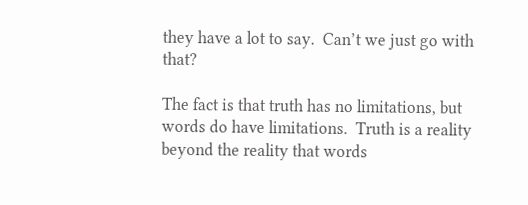they have a lot to say.  Can’t we just go with that?

The fact is that truth has no limitations, but words do have limitations.  Truth is a reality beyond the reality that words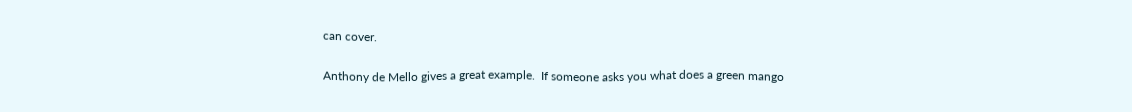can cover.

Anthony de Mello gives a great example.  If someone asks you what does a green mango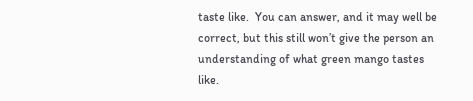taste like.  You can answer, and it may well be correct, but this still won’t give the person an understanding of what green mango tastes like.